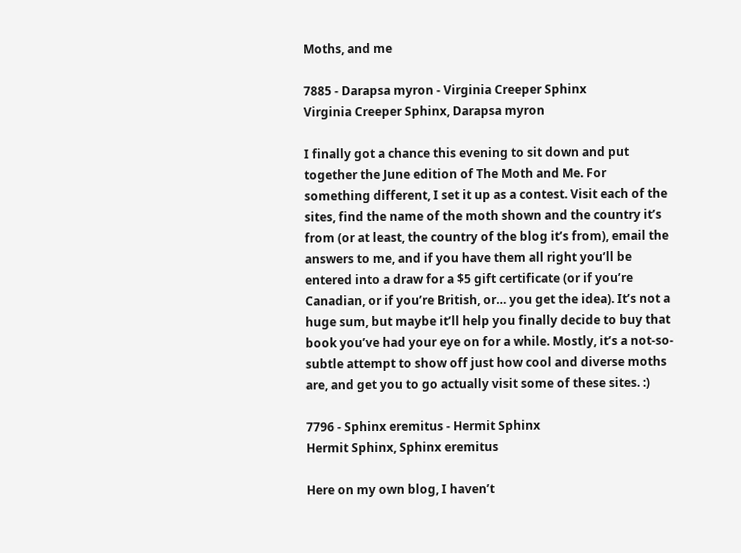Moths, and me

7885 - Darapsa myron - Virginia Creeper Sphinx
Virginia Creeper Sphinx, Darapsa myron

I finally got a chance this evening to sit down and put together the June edition of The Moth and Me. For something different, I set it up as a contest. Visit each of the sites, find the name of the moth shown and the country it’s from (or at least, the country of the blog it’s from), email the answers to me, and if you have them all right you’ll be entered into a draw for a $5 gift certificate (or if you’re Canadian, or if you’re British, or… you get the idea). It’s not a huge sum, but maybe it’ll help you finally decide to buy that book you’ve had your eye on for a while. Mostly, it’s a not-so-subtle attempt to show off just how cool and diverse moths are, and get you to go actually visit some of these sites. :)

7796 - Sphinx eremitus - Hermit Sphinx
Hermit Sphinx, Sphinx eremitus

Here on my own blog, I haven’t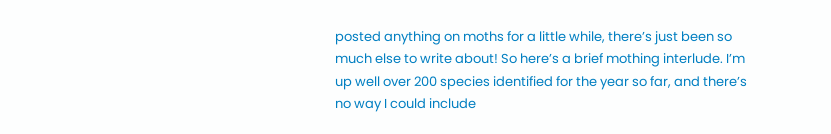posted anything on moths for a little while, there’s just been so much else to write about! So here’s a brief mothing interlude. I’m up well over 200 species identified for the year so far, and there’s no way I could include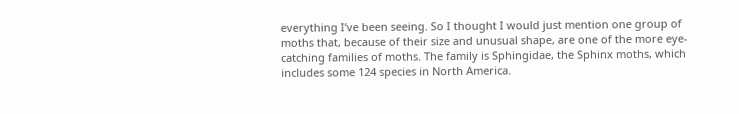everything I’ve been seeing. So I thought I would just mention one group of moths that, because of their size and unusual shape, are one of the more eye-catching families of moths. The family is Sphingidae, the Sphinx moths, which includes some 124 species in North America.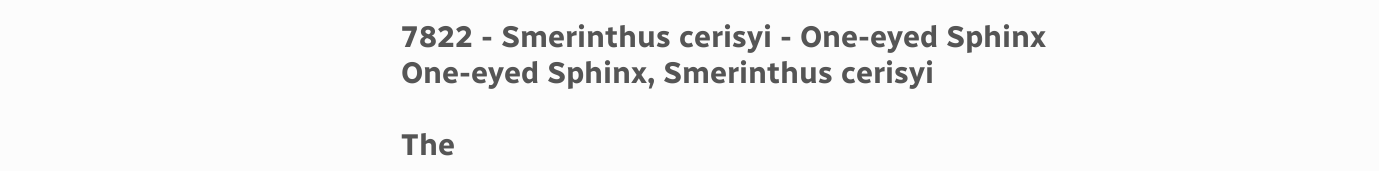7822 - Smerinthus cerisyi - One-eyed Sphinx
One-eyed Sphinx, Smerinthus cerisyi

The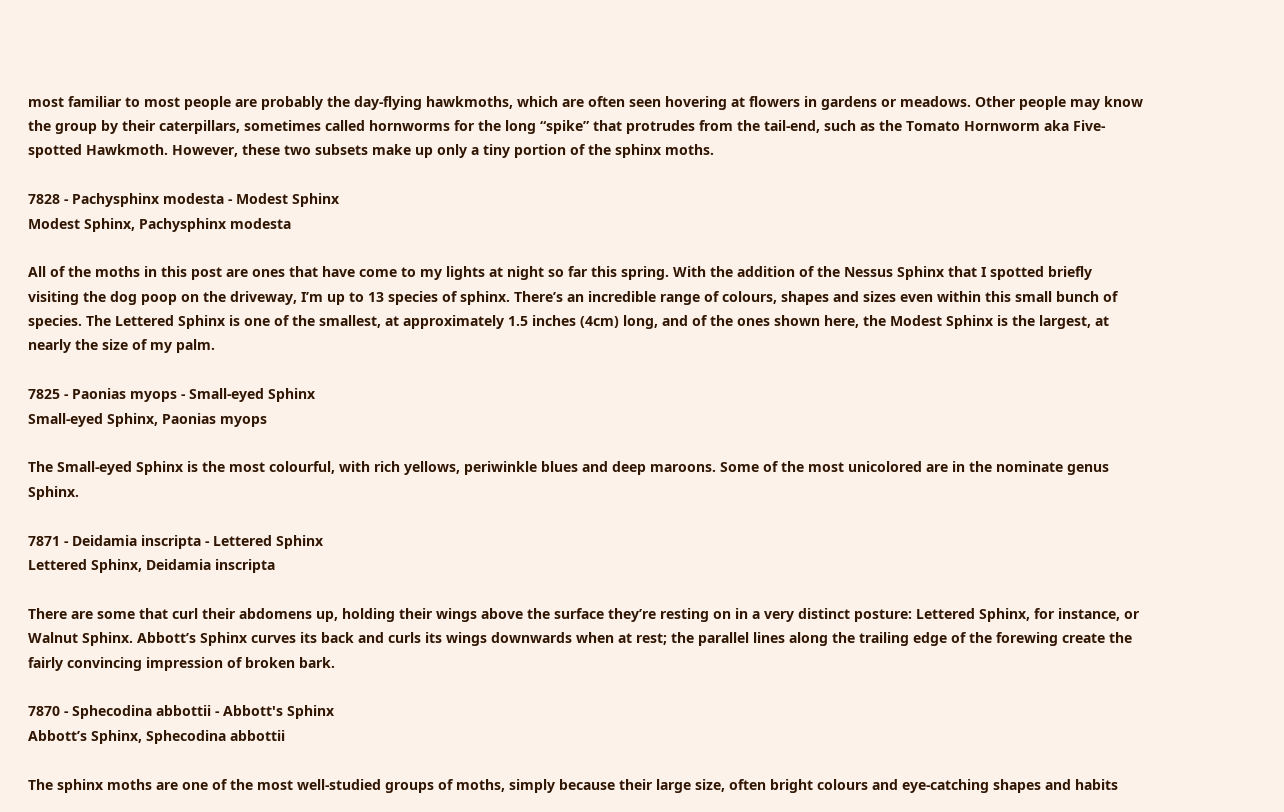most familiar to most people are probably the day-flying hawkmoths, which are often seen hovering at flowers in gardens or meadows. Other people may know the group by their caterpillars, sometimes called hornworms for the long “spike” that protrudes from the tail-end, such as the Tomato Hornworm aka Five-spotted Hawkmoth. However, these two subsets make up only a tiny portion of the sphinx moths.

7828 - Pachysphinx modesta - Modest Sphinx
Modest Sphinx, Pachysphinx modesta

All of the moths in this post are ones that have come to my lights at night so far this spring. With the addition of the Nessus Sphinx that I spotted briefly visiting the dog poop on the driveway, I’m up to 13 species of sphinx. There’s an incredible range of colours, shapes and sizes even within this small bunch of species. The Lettered Sphinx is one of the smallest, at approximately 1.5 inches (4cm) long, and of the ones shown here, the Modest Sphinx is the largest, at nearly the size of my palm.

7825 - Paonias myops - Small-eyed Sphinx
Small-eyed Sphinx, Paonias myops

The Small-eyed Sphinx is the most colourful, with rich yellows, periwinkle blues and deep maroons. Some of the most unicolored are in the nominate genus Sphinx.

7871 - Deidamia inscripta - Lettered Sphinx
Lettered Sphinx, Deidamia inscripta

There are some that curl their abdomens up, holding their wings above the surface they’re resting on in a very distinct posture: Lettered Sphinx, for instance, or Walnut Sphinx. Abbott’s Sphinx curves its back and curls its wings downwards when at rest; the parallel lines along the trailing edge of the forewing create the fairly convincing impression of broken bark.

7870 - Sphecodina abbottii - Abbott's Sphinx
Abbott’s Sphinx, Sphecodina abbottii

The sphinx moths are one of the most well-studied groups of moths, simply because their large size, often bright colours and eye-catching shapes and habits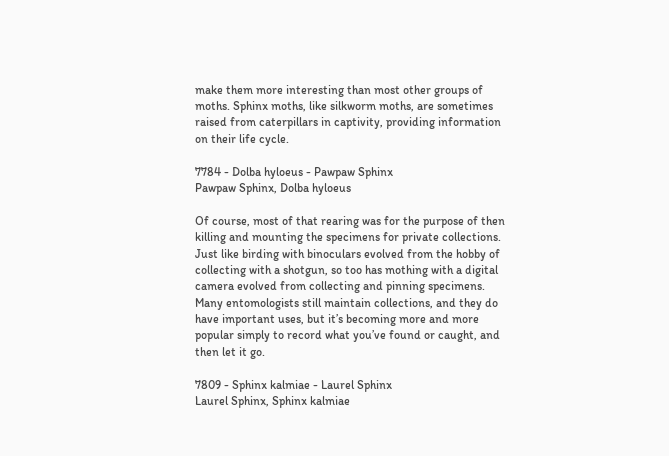make them more interesting than most other groups of moths. Sphinx moths, like silkworm moths, are sometimes raised from caterpillars in captivity, providing information on their life cycle.

7784 - Dolba hyloeus - Pawpaw Sphinx
Pawpaw Sphinx, Dolba hyloeus

Of course, most of that rearing was for the purpose of then killing and mounting the specimens for private collections. Just like birding with binoculars evolved from the hobby of collecting with a shotgun, so too has mothing with a digital camera evolved from collecting and pinning specimens. Many entomologists still maintain collections, and they do have important uses, but it’s becoming more and more popular simply to record what you’ve found or caught, and then let it go.

7809 - Sphinx kalmiae - Laurel Sphinx
Laurel Sphinx, Sphinx kalmiae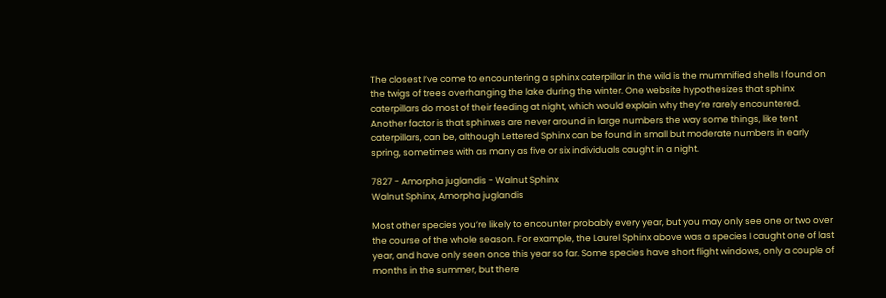The closest I’ve come to encountering a sphinx caterpillar in the wild is the mummified shells I found on the twigs of trees overhanging the lake during the winter. One website hypothesizes that sphinx caterpillars do most of their feeding at night, which would explain why they’re rarely encountered. Another factor is that sphinxes are never around in large numbers the way some things, like tent caterpillars, can be, although Lettered Sphinx can be found in small but moderate numbers in early spring, sometimes with as many as five or six individuals caught in a night.

7827 - Amorpha juglandis - Walnut Sphinx
Walnut Sphinx, Amorpha juglandis

Most other species you’re likely to encounter probably every year, but you may only see one or two over the course of the whole season. For example, the Laurel Sphinx above was a species I caught one of last year, and have only seen once this year so far. Some species have short flight windows, only a couple of months in the summer, but there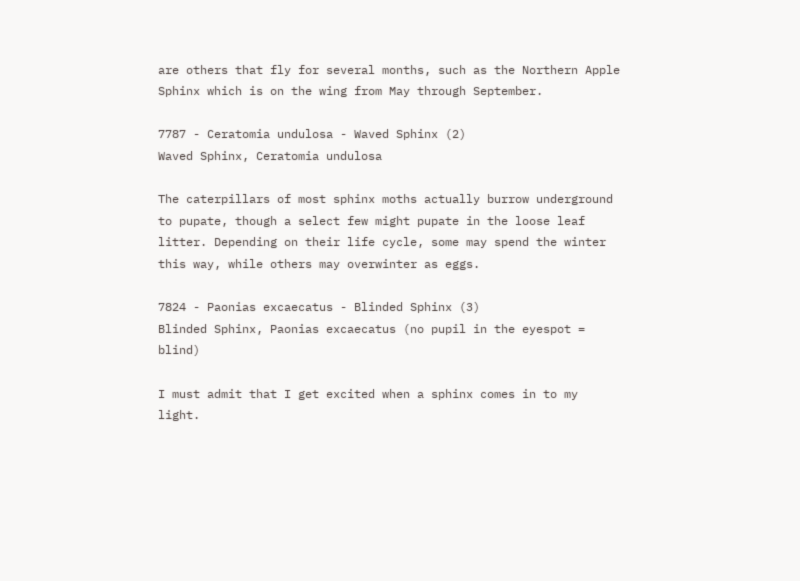are others that fly for several months, such as the Northern Apple Sphinx which is on the wing from May through September.

7787 - Ceratomia undulosa - Waved Sphinx (2)
Waved Sphinx, Ceratomia undulosa

The caterpillars of most sphinx moths actually burrow underground to pupate, though a select few might pupate in the loose leaf litter. Depending on their life cycle, some may spend the winter this way, while others may overwinter as eggs.

7824 - Paonias excaecatus - Blinded Sphinx (3)
Blinded Sphinx, Paonias excaecatus (no pupil in the eyespot = blind)

I must admit that I get excited when a sphinx comes in to my light.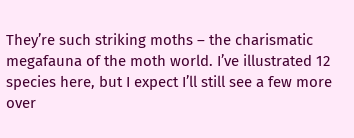They’re such striking moths – the charismatic megafauna of the moth world. I’ve illustrated 12 species here, but I expect I’ll still see a few more over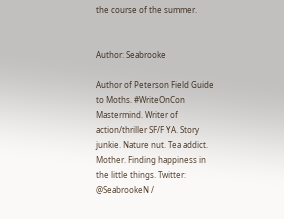the course of the summer.


Author: Seabrooke

Author of Peterson Field Guide to Moths. #WriteOnCon Mastermind. Writer of action/thriller SF/F YA. Story junkie. Nature nut. Tea addict. Mother. Finding happiness in the little things. Twitter: @SeabrookeN /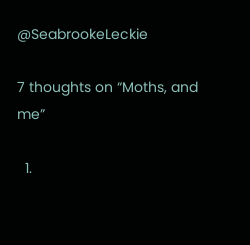@SeabrookeLeckie

7 thoughts on “Moths, and me”

  1.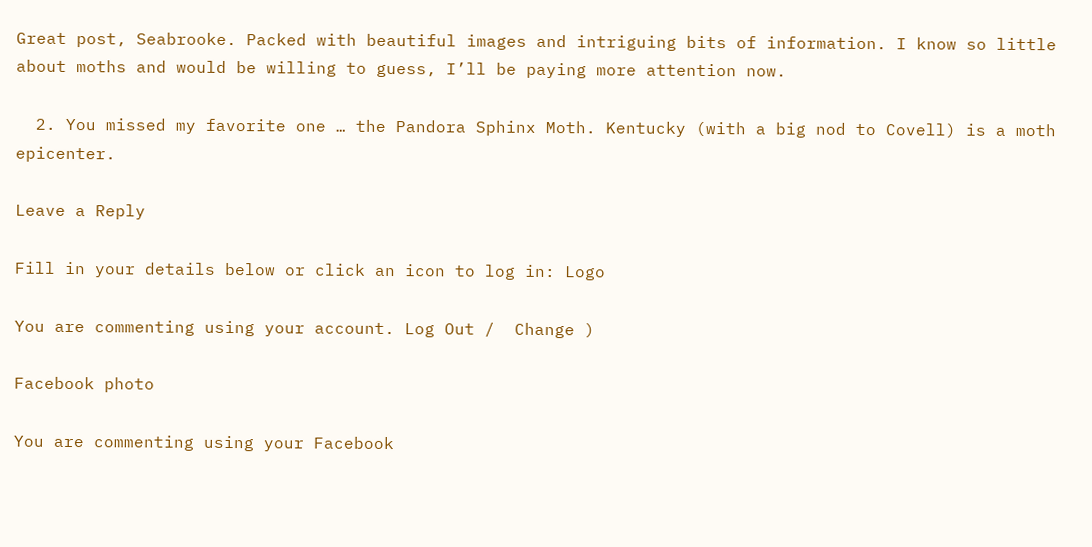Great post, Seabrooke. Packed with beautiful images and intriguing bits of information. I know so little about moths and would be willing to guess, I’ll be paying more attention now.

  2. You missed my favorite one … the Pandora Sphinx Moth. Kentucky (with a big nod to Covell) is a moth epicenter.

Leave a Reply

Fill in your details below or click an icon to log in: Logo

You are commenting using your account. Log Out /  Change )

Facebook photo

You are commenting using your Facebook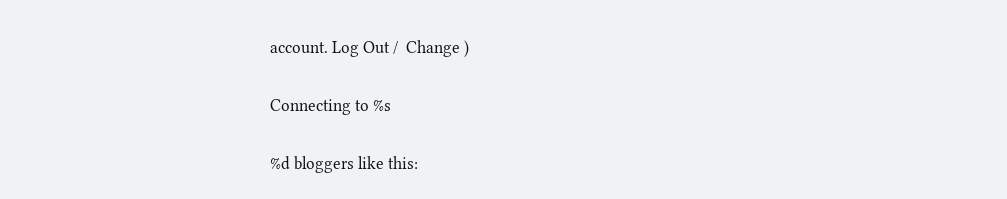account. Log Out /  Change )

Connecting to %s

%d bloggers like this: